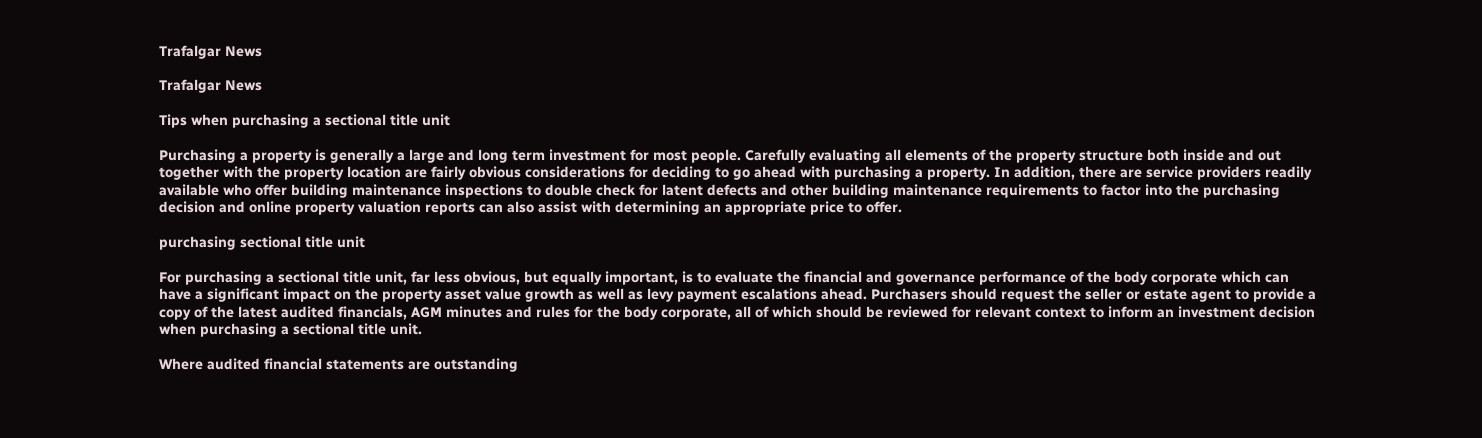Trafalgar News

Trafalgar News

Tips when purchasing a sectional title unit

Purchasing a property is generally a large and long term investment for most people. Carefully evaluating all elements of the property structure both inside and out together with the property location are fairly obvious considerations for deciding to go ahead with purchasing a property. In addition, there are service providers readily available who offer building maintenance inspections to double check for latent defects and other building maintenance requirements to factor into the purchasing decision and online property valuation reports can also assist with determining an appropriate price to offer.

purchasing sectional title unit

For purchasing a sectional title unit, far less obvious, but equally important, is to evaluate the financial and governance performance of the body corporate which can have a significant impact on the property asset value growth as well as levy payment escalations ahead. Purchasers should request the seller or estate agent to provide a copy of the latest audited financials, AGM minutes and rules for the body corporate, all of which should be reviewed for relevant context to inform an investment decision when purchasing a sectional title unit.

Where audited financial statements are outstanding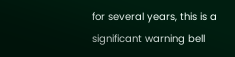for several years, this is a significant warning bell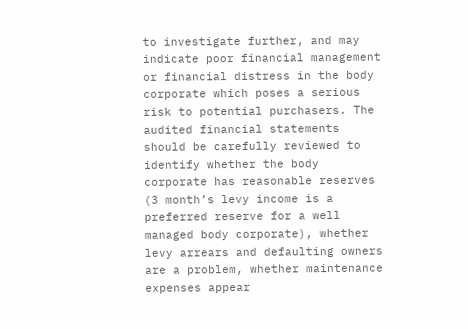to investigate further, and may indicate poor financial management or financial distress in the body corporate which poses a serious risk to potential purchasers. The audited financial statements should be carefully reviewed to identify whether the body corporate has reasonable reserves (3 month’s levy income is a preferred reserve for a well managed body corporate), whether levy arrears and defaulting owners are a problem, whether maintenance expenses appear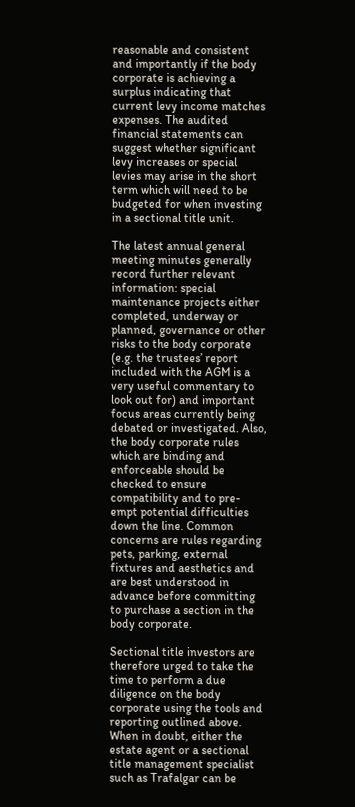reasonable and consistent and importantly if the body corporate is achieving a surplus indicating that current levy income matches expenses. The audited financial statements can suggest whether significant levy increases or special levies may arise in the short term which will need to be budgeted for when investing in a sectional title unit.

The latest annual general meeting minutes generally record further relevant information: special maintenance projects either completed, underway or planned, governance or other risks to the body corporate (e.g. the trustees’ report included with the AGM is a very useful commentary to look out for) and important focus areas currently being debated or investigated. Also, the body corporate rules which are binding and enforceable should be checked to ensure compatibility and to pre-empt potential difficulties down the line. Common concerns are rules regarding pets, parking, external fixtures and aesthetics and are best understood in advance before committing to purchase a section in the body corporate.

Sectional title investors are therefore urged to take the time to perform a due diligence on the body corporate using the tools and reporting outlined above. When in doubt, either the estate agent or a sectional title management specialist such as Trafalgar can be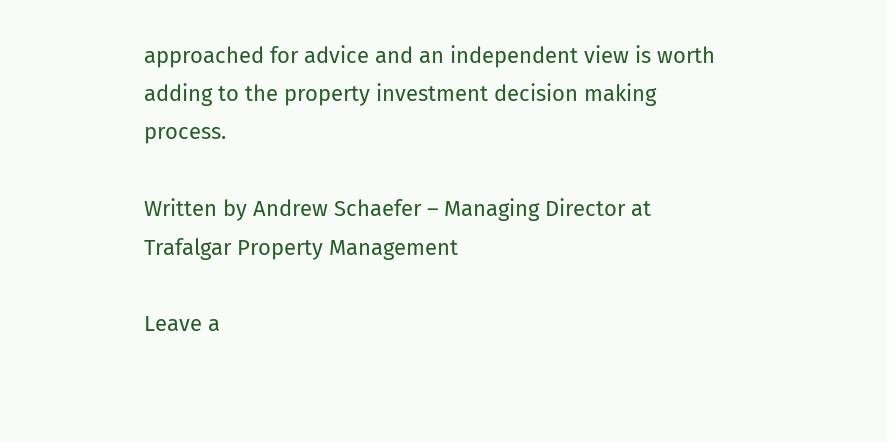approached for advice and an independent view is worth adding to the property investment decision making process.

Written by Andrew Schaefer – Managing Director at Trafalgar Property Management

Leave a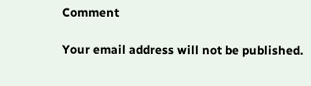Comment

Your email address will not be published.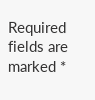Required fields are marked *